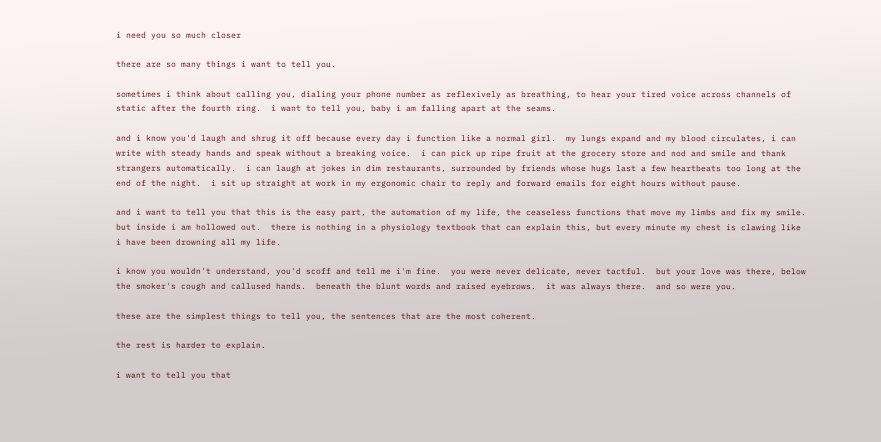i need you so much closer

there are so many things i want to tell you.

sometimes i think about calling you, dialing your phone number as reflexively as breathing, to hear your tired voice across channels of static after the fourth ring.  i want to tell you, baby i am falling apart at the seams.

and i know you'd laugh and shrug it off because every day i function like a normal girl.  my lungs expand and my blood circulates, i can write with steady hands and speak without a breaking voice.  i can pick up ripe fruit at the grocery store and nod and smile and thank strangers automatically.  i can laugh at jokes in dim restaurants, surrounded by friends whose hugs last a few heartbeats too long at the end of the night.  i sit up straight at work in my ergonomic chair to reply and forward emails for eight hours without pause.

and i want to tell you that this is the easy part, the automation of my life, the ceaseless functions that move my limbs and fix my smile.  but inside i am hollowed out.  there is nothing in a physiology textbook that can explain this, but every minute my chest is clawing like i have been drowning all my life.

i know you wouldn't understand, you'd scoff and tell me i'm fine.  you were never delicate, never tactful.  but your love was there, below the smoker's cough and callused hands.  beneath the blunt words and raised eyebrows.  it was always there.  and so were you.

these are the simplest things to tell you, the sentences that are the most coherent.

the rest is harder to explain.

i want to tell you that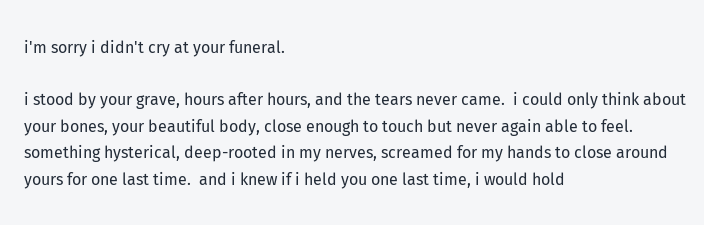i'm sorry i didn't cry at your funeral.

i stood by your grave, hours after hours, and the tears never came.  i could only think about your bones, your beautiful body, close enough to touch but never again able to feel.  something hysterical, deep-rooted in my nerves, screamed for my hands to close around yours for one last time.  and i knew if i held you one last time, i would hold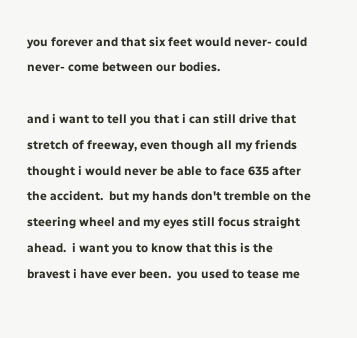you forever and that six feet would never- could never- come between our bodies.

and i want to tell you that i can still drive that stretch of freeway, even though all my friends thought i would never be able to face 635 after the accident.  but my hands don't tremble on the steering wheel and my eyes still focus straight ahead.  i want you to know that this is the bravest i have ever been.  you used to tease me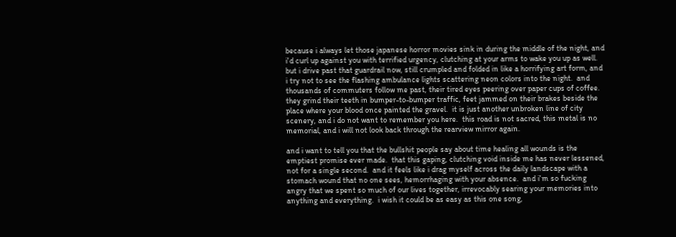because i always let those japanese horror movies sink in during the middle of the night, and i'd curl up against you with terrified urgency, clutching at your arms to wake you up as well.  but i drive past that guardrail now, still crumpled and folded in like a horrifying art form, and i try not to see the flashing ambulance lights scattering neon colors into the night.  and thousands of commuters follow me past, their tired eyes peering over paper cups of coffee.  they grind their teeth in bumper-to-bumper traffic, feet jammed on their brakes beside the place where your blood once painted the gravel.  it is just another unbroken line of city scenery, and i do not want to remember you here.  this road is not sacred, this metal is no memorial, and i will not look back through the rearview mirror again.

and i want to tell you that the bullshit people say about time healing all wounds is the emptiest promise ever made.  that this gaping, clutching void inside me has never lessened, not for a single second.  and it feels like i drag myself across the daily landscape with a stomach wound that no one sees, hemorrhaging with your absence.  and i'm so fucking angry that we spent so much of our lives together, irrevocably searing your memories into anything and everything.  i wish it could be as easy as this one song,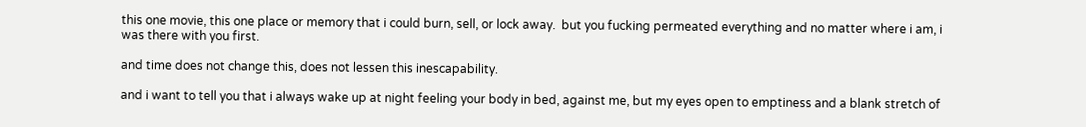this one movie, this one place or memory that i could burn, sell, or lock away.  but you fucking permeated everything and no matter where i am, i was there with you first.

and time does not change this, does not lessen this inescapability.

and i want to tell you that i always wake up at night feeling your body in bed, against me, but my eyes open to emptiness and a blank stretch of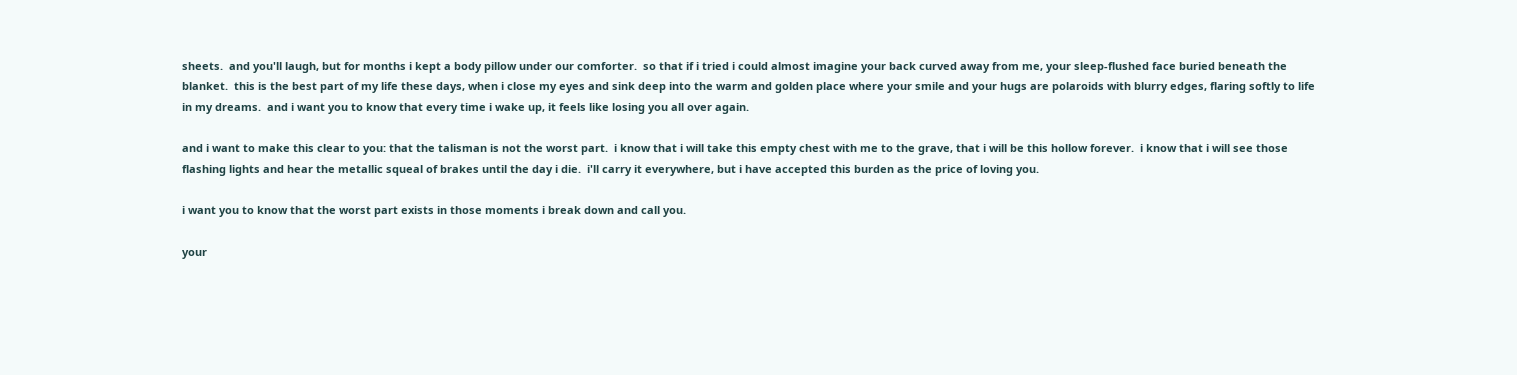sheets.  and you'll laugh, but for months i kept a body pillow under our comforter.  so that if i tried i could almost imagine your back curved away from me, your sleep-flushed face buried beneath the blanket.  this is the best part of my life these days, when i close my eyes and sink deep into the warm and golden place where your smile and your hugs are polaroids with blurry edges, flaring softly to life in my dreams.  and i want you to know that every time i wake up, it feels like losing you all over again.

and i want to make this clear to you: that the talisman is not the worst part.  i know that i will take this empty chest with me to the grave, that i will be this hollow forever.  i know that i will see those flashing lights and hear the metallic squeal of brakes until the day i die.  i'll carry it everywhere, but i have accepted this burden as the price of loving you.

i want you to know that the worst part exists in those moments i break down and call you.

your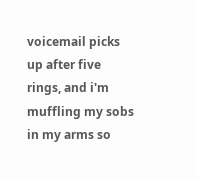voicemail picks up after five rings, and i'm muffling my sobs in my arms so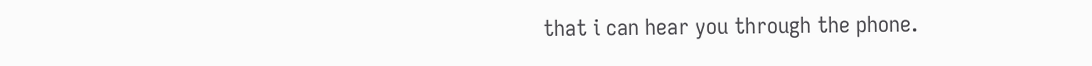that i can hear you through the phone.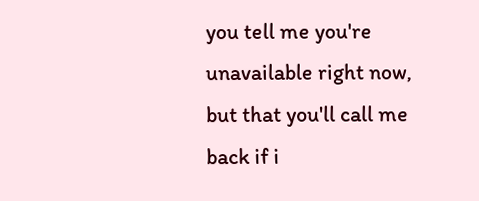you tell me you're unavailable right now, but that you'll call me back if i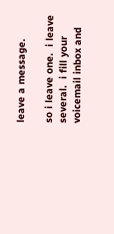leave a message.

so i leave one.  i leave several.  i fill your voicemail inbox and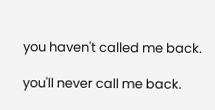you haven't called me back.

you'll never call me back.